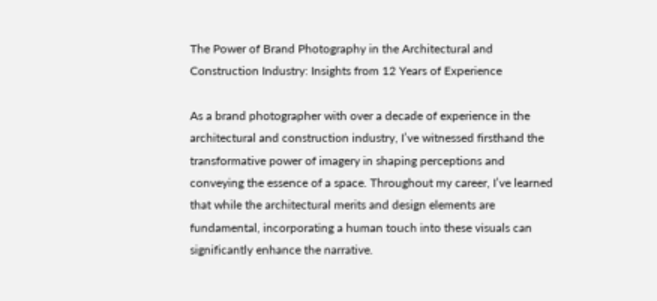The Power of Brand Photography in the Architectural and Construction Industry: Insights from 12 Years of Experience

As a brand photographer with over a decade of experience in the architectural and construction industry, I’ve witnessed firsthand the transformative power of imagery in shaping perceptions and conveying the essence of a space. Throughout my career, I’ve learned that while the architectural merits and design elements are fundamental, incorporating a human touch into these visuals can significantly enhance the narrative.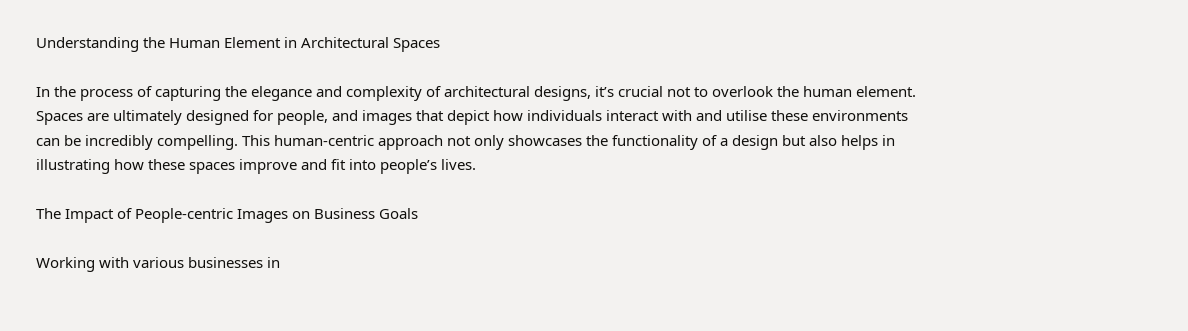Understanding the Human Element in Architectural Spaces

In the process of capturing the elegance and complexity of architectural designs, it’s crucial not to overlook the human element. Spaces are ultimately designed for people, and images that depict how individuals interact with and utilise these environments can be incredibly compelling. This human-centric approach not only showcases the functionality of a design but also helps in illustrating how these spaces improve and fit into people’s lives.

The Impact of People-centric Images on Business Goals

Working with various businesses in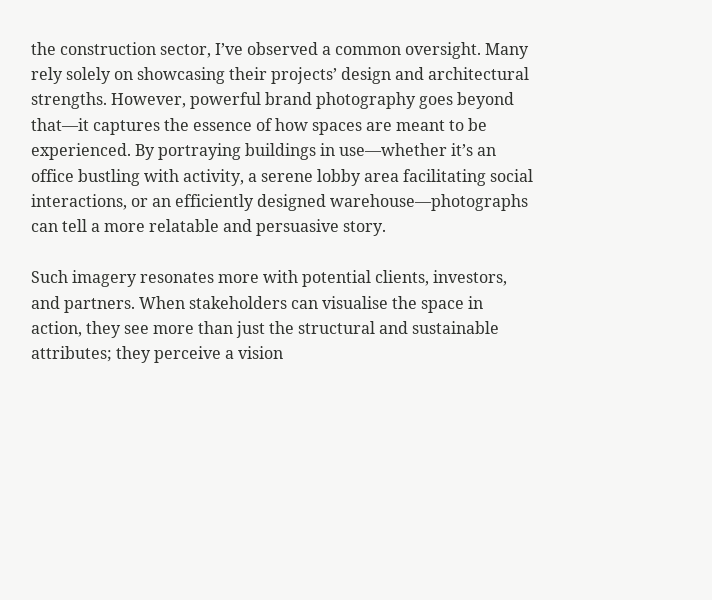the construction sector, I’ve observed a common oversight. Many rely solely on showcasing their projects’ design and architectural strengths. However, powerful brand photography goes beyond that—it captures the essence of how spaces are meant to be experienced. By portraying buildings in use—whether it’s an office bustling with activity, a serene lobby area facilitating social interactions, or an efficiently designed warehouse—photographs can tell a more relatable and persuasive story.

Such imagery resonates more with potential clients, investors, and partners. When stakeholders can visualise the space in action, they see more than just the structural and sustainable attributes; they perceive a vision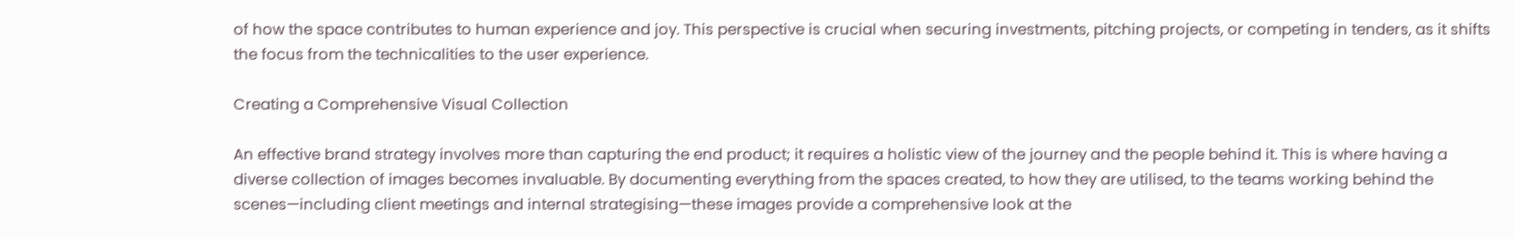of how the space contributes to human experience and joy. This perspective is crucial when securing investments, pitching projects, or competing in tenders, as it shifts the focus from the technicalities to the user experience.

Creating a Comprehensive Visual Collection

An effective brand strategy involves more than capturing the end product; it requires a holistic view of the journey and the people behind it. This is where having a diverse collection of images becomes invaluable. By documenting everything from the spaces created, to how they are utilised, to the teams working behind the scenes—including client meetings and internal strategising—these images provide a comprehensive look at the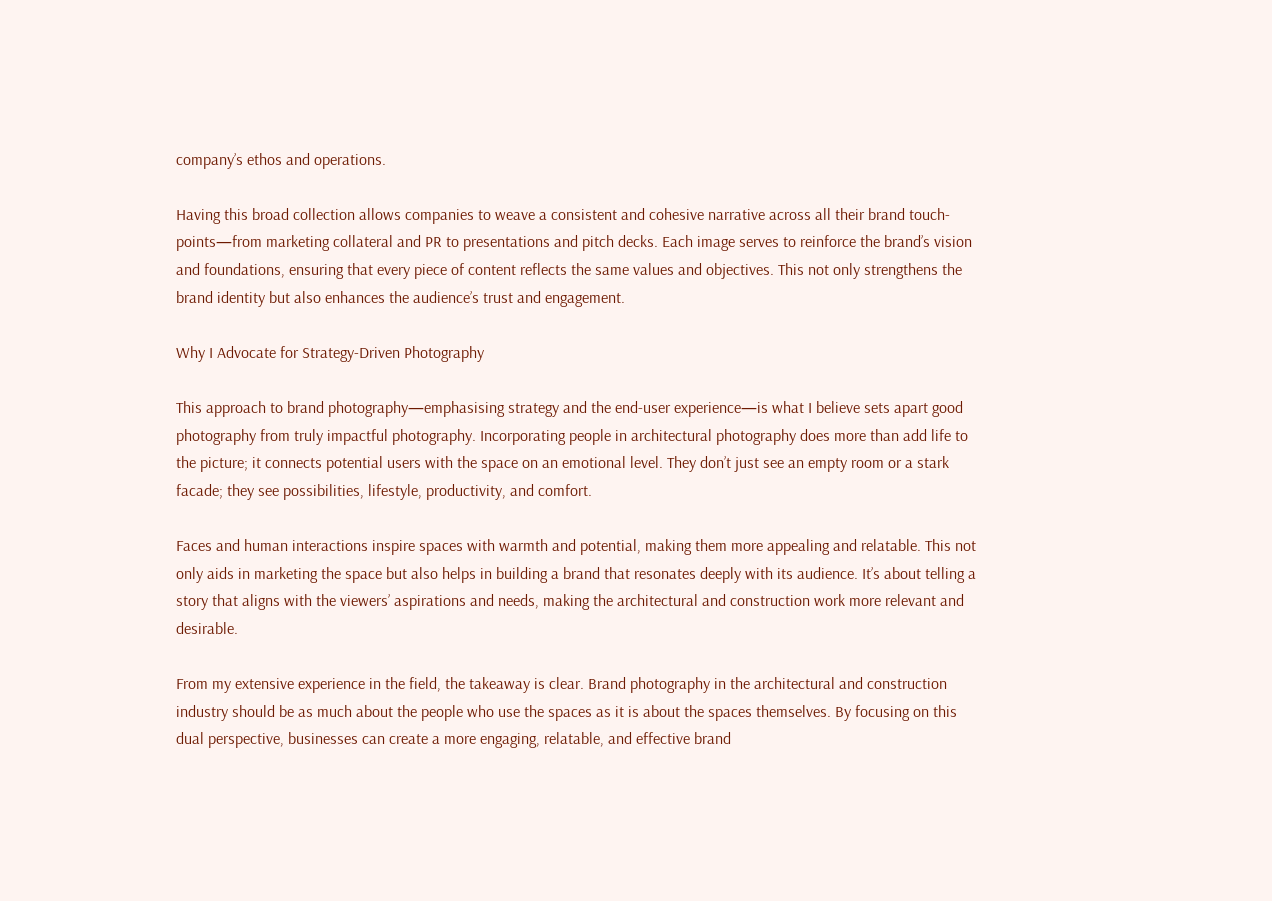company’s ethos and operations.

Having this broad collection allows companies to weave a consistent and cohesive narrative across all their brand touch-points—from marketing collateral and PR to presentations and pitch decks. Each image serves to reinforce the brand’s vision and foundations, ensuring that every piece of content reflects the same values and objectives. This not only strengthens the brand identity but also enhances the audience’s trust and engagement.

Why I Advocate for Strategy-Driven Photography

This approach to brand photography—emphasising strategy and the end-user experience—is what I believe sets apart good photography from truly impactful photography. Incorporating people in architectural photography does more than add life to the picture; it connects potential users with the space on an emotional level. They don’t just see an empty room or a stark facade; they see possibilities, lifestyle, productivity, and comfort.

Faces and human interactions inspire spaces with warmth and potential, making them more appealing and relatable. This not only aids in marketing the space but also helps in building a brand that resonates deeply with its audience. It’s about telling a story that aligns with the viewers’ aspirations and needs, making the architectural and construction work more relevant and desirable.

From my extensive experience in the field, the takeaway is clear. Brand photography in the architectural and construction industry should be as much about the people who use the spaces as it is about the spaces themselves. By focusing on this dual perspective, businesses can create a more engaging, relatable, and effective brand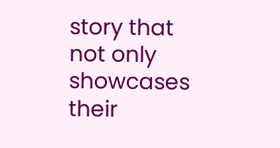story that not only showcases their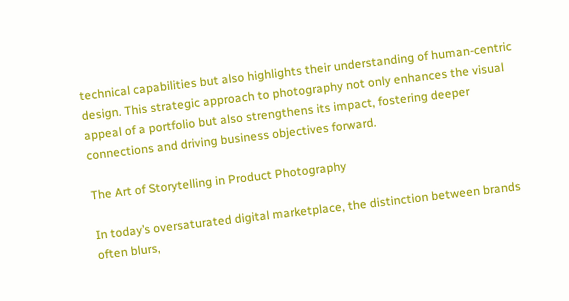technical capabilities but also highlights their understanding of human-centric design. This strategic approach to photography not only enhances the visual appeal of a portfolio but also strengthens its impact, fostering deeper connections and driving business objectives forward.

The Art of Storytelling in Product Photography

In today’s oversaturated digital marketplace, the distinction between brands often blurs,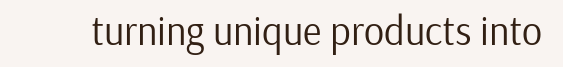turning unique products into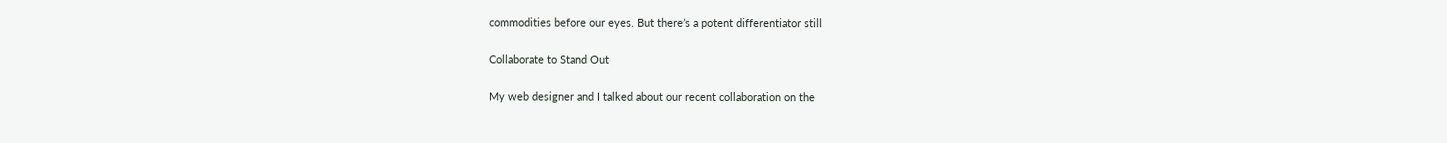commodities before our eyes. But there’s a potent differentiator still

Collaborate to Stand Out

My web designer and I talked about our recent collaboration on the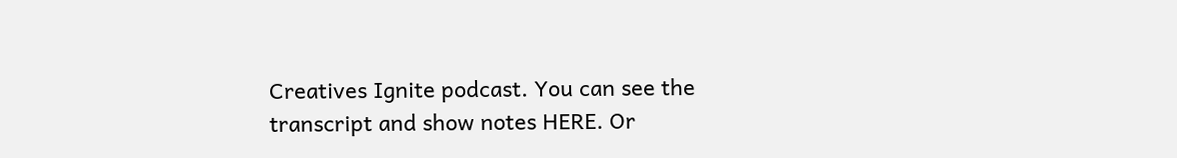Creatives Ignite podcast. You can see the transcript and show notes HERE. Or